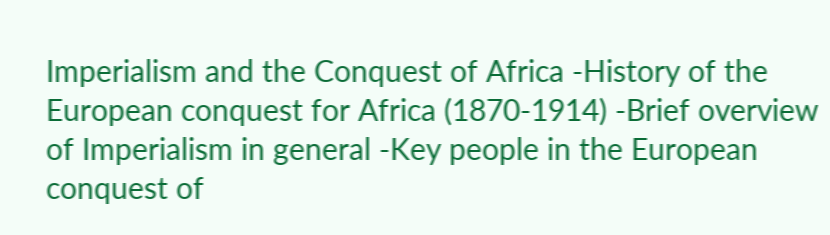Imperialism and the Conquest of Africa -History of the European conquest for Africa (1870-1914) -Brief overview of Imperialism in general -Key people in the European conquest of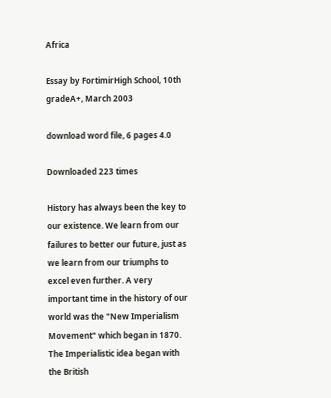Africa

Essay by FortimirHigh School, 10th gradeA+, March 2003

download word file, 6 pages 4.0

Downloaded 223 times

History has always been the key to our existence. We learn from our failures to better our future, just as we learn from our triumphs to excel even further. A very important time in the history of our world was the "New Imperialism Movement" which began in 1870. The Imperialistic idea began with the British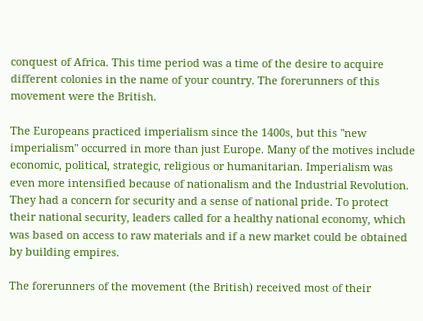conquest of Africa. This time period was a time of the desire to acquire different colonies in the name of your country. The forerunners of this movement were the British.

The Europeans practiced imperialism since the 1400s, but this "new imperialism" occurred in more than just Europe. Many of the motives include economic, political, strategic, religious or humanitarian. Imperialism was even more intensified because of nationalism and the Industrial Revolution. They had a concern for security and a sense of national pride. To protect their national security, leaders called for a healthy national economy, which was based on access to raw materials and if a new market could be obtained by building empires.

The forerunners of the movement (the British) received most of their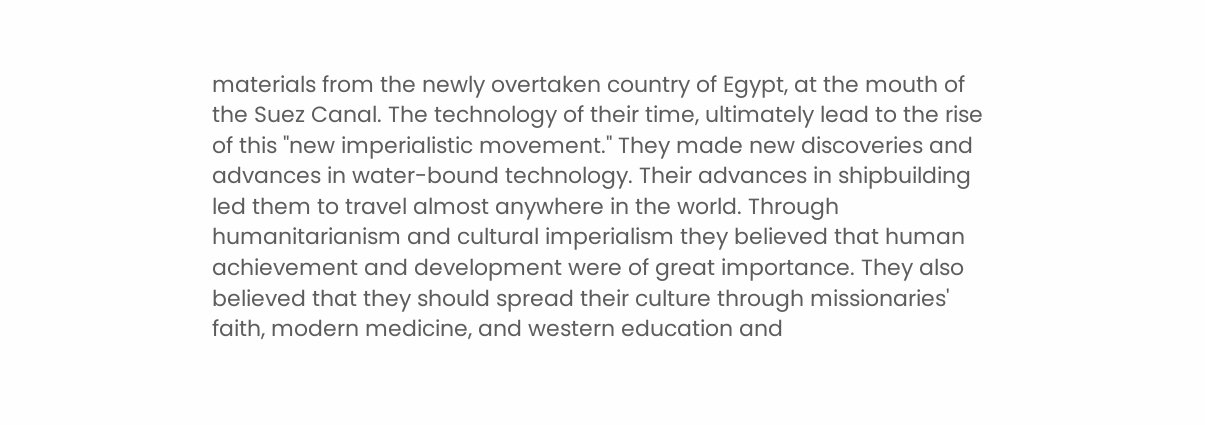materials from the newly overtaken country of Egypt, at the mouth of the Suez Canal. The technology of their time, ultimately lead to the rise of this "new imperialistic movement." They made new discoveries and advances in water-bound technology. Their advances in shipbuilding led them to travel almost anywhere in the world. Through humanitarianism and cultural imperialism they believed that human achievement and development were of great importance. They also believed that they should spread their culture through missionaries' faith, modern medicine, and western education and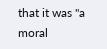that it was "a moral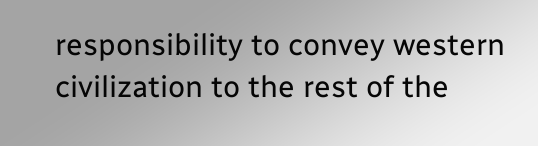responsibility to convey western civilization to the rest of the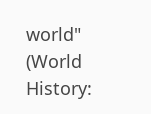world" (World History: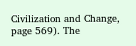Civilization and Change, page 569). The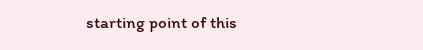starting point of this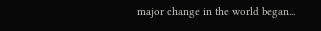major change in the world began...